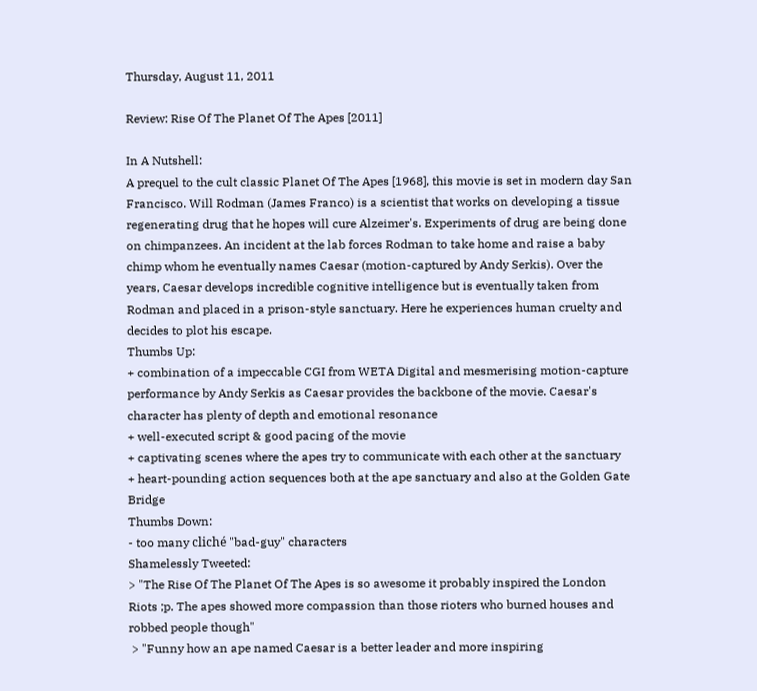Thursday, August 11, 2011

Review: Rise Of The Planet Of The Apes [2011]

In A Nutshell:
A prequel to the cult classic Planet Of The Apes [1968], this movie is set in modern day San Francisco. Will Rodman (James Franco) is a scientist that works on developing a tissue regenerating drug that he hopes will cure Alzeimer's. Experiments of drug are being done on chimpanzees. An incident at the lab forces Rodman to take home and raise a baby chimp whom he eventually names Caesar (motion-captured by Andy Serkis). Over the years, Caesar develops incredible cognitive intelligence but is eventually taken from Rodman and placed in a prison-style sanctuary. Here he experiences human cruelty and decides to plot his escape.
Thumbs Up:
+ combination of a impeccable CGI from WETA Digital and mesmerising motion-capture performance by Andy Serkis as Caesar provides the backbone of the movie. Caesar's character has plenty of depth and emotional resonance
+ well-executed script & good pacing of the movie
+ captivating scenes where the apes try to communicate with each other at the sanctuary
+ heart-pounding action sequences both at the ape sanctuary and also at the Golden Gate Bridge
Thumbs Down:
- too many cliché "bad-guy" characters
Shamelessly Tweeted:
> "The Rise Of The Planet Of The Apes is so awesome it probably inspired the London Riots ;p. The apes showed more compassion than those rioters who burned houses and robbed people though"
 > "Funny how an ape named Caesar is a better leader and more inspiring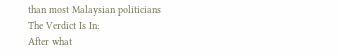than most Malaysian politicians
The Verdict Is In:
After what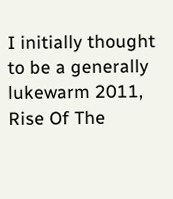I initially thought to be a generally lukewarm 2011, Rise Of The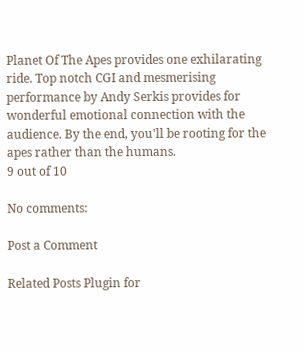Planet Of The Apes provides one exhilarating ride. Top notch CGI and mesmerising performance by Andy Serkis provides for wonderful emotional connection with the audience. By the end, you'll be rooting for the apes rather than the humans.
9 out of 10

No comments:

Post a Comment

Related Posts Plugin for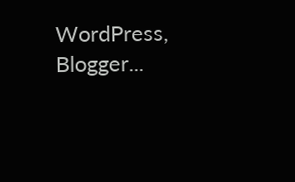WordPress, Blogger...